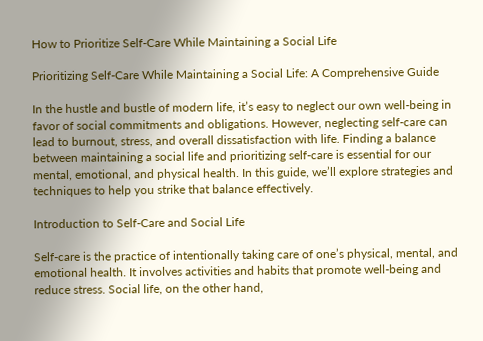How to Prioritize Self-Care While Maintaining a Social Life

Prioritizing Self-Care While Maintaining a Social Life: A Comprehensive Guide

In the hustle and bustle of modern life, it’s easy to neglect our own well-being in favor of social commitments and obligations. However, neglecting self-care can lead to burnout, stress, and overall dissatisfaction with life. Finding a balance between maintaining a social life and prioritizing self-care is essential for our mental, emotional, and physical health. In this guide, we’ll explore strategies and techniques to help you strike that balance effectively.

Introduction to Self-Care and Social Life

Self-care is the practice of intentionally taking care of one’s physical, mental, and emotional health. It involves activities and habits that promote well-being and reduce stress. Social life, on the other hand,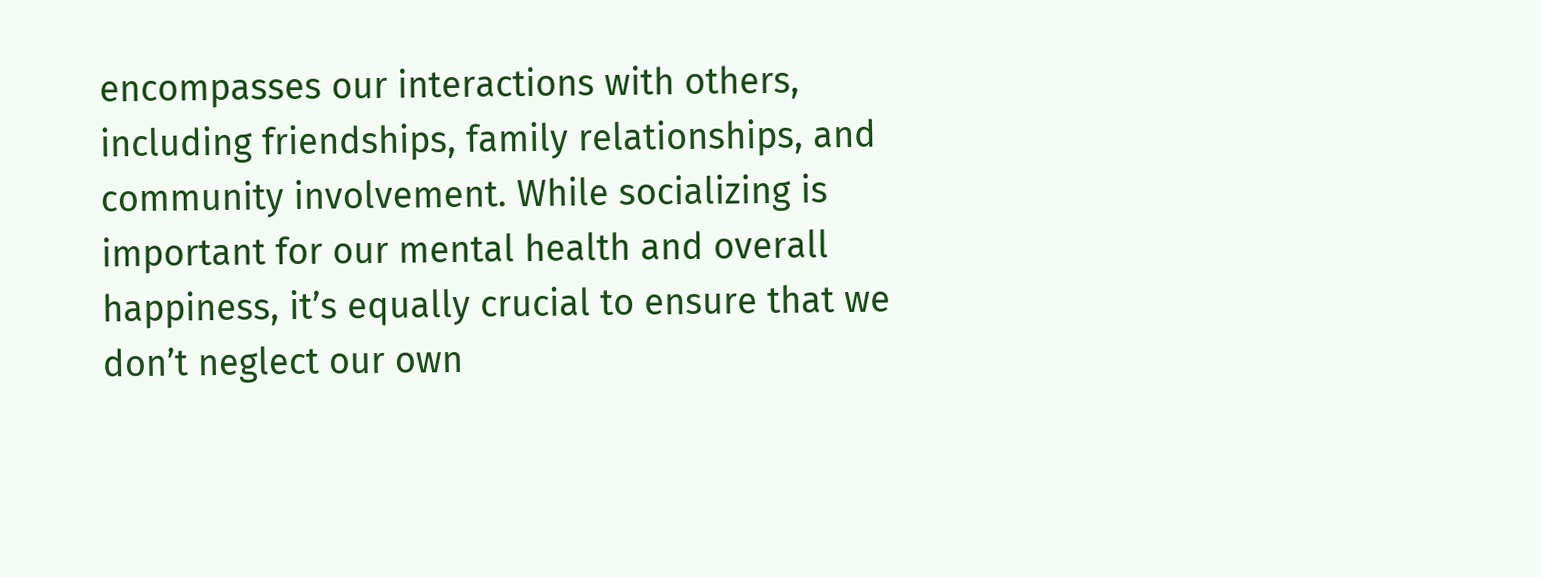encompasses our interactions with others, including friendships, family relationships, and community involvement. While socializing is important for our mental health and overall happiness, it’s equally crucial to ensure that we don’t neglect our own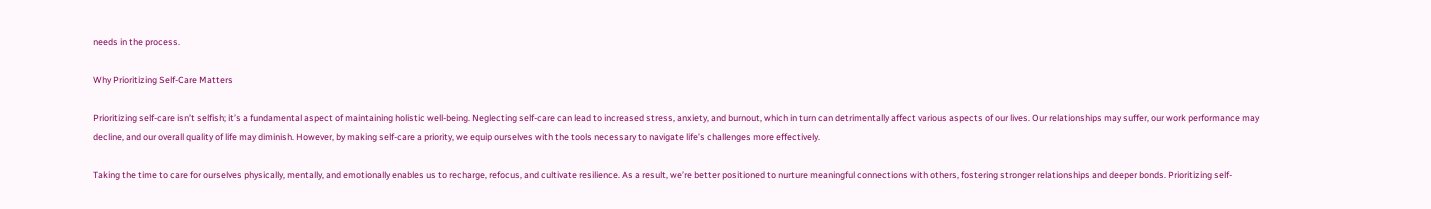needs in the process.

Why Prioritizing Self-Care Matters

Prioritizing self-care isn’t selfish; it’s a fundamental aspect of maintaining holistic well-being. Neglecting self-care can lead to increased stress, anxiety, and burnout, which in turn can detrimentally affect various aspects of our lives. Our relationships may suffer, our work performance may decline, and our overall quality of life may diminish. However, by making self-care a priority, we equip ourselves with the tools necessary to navigate life’s challenges more effectively.

Taking the time to care for ourselves physically, mentally, and emotionally enables us to recharge, refocus, and cultivate resilience. As a result, we’re better positioned to nurture meaningful connections with others, fostering stronger relationships and deeper bonds. Prioritizing self-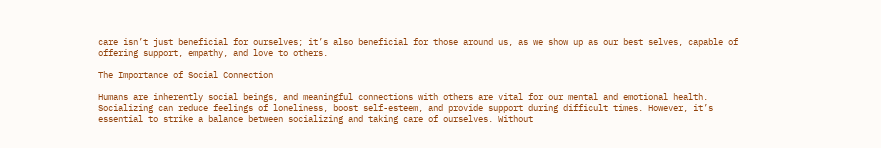care isn’t just beneficial for ourselves; it’s also beneficial for those around us, as we show up as our best selves, capable of offering support, empathy, and love to others.

The Importance of Social Connection

Humans are inherently social beings, and meaningful connections with others are vital for our mental and emotional health. Socializing can reduce feelings of loneliness, boost self-esteem, and provide support during difficult times. However, it’s essential to strike a balance between socializing and taking care of ourselves. Without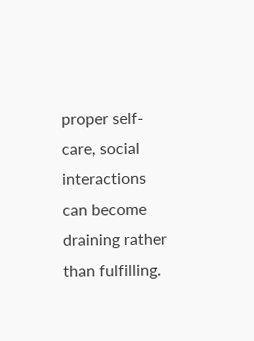proper self-care, social interactions can become draining rather than fulfilling.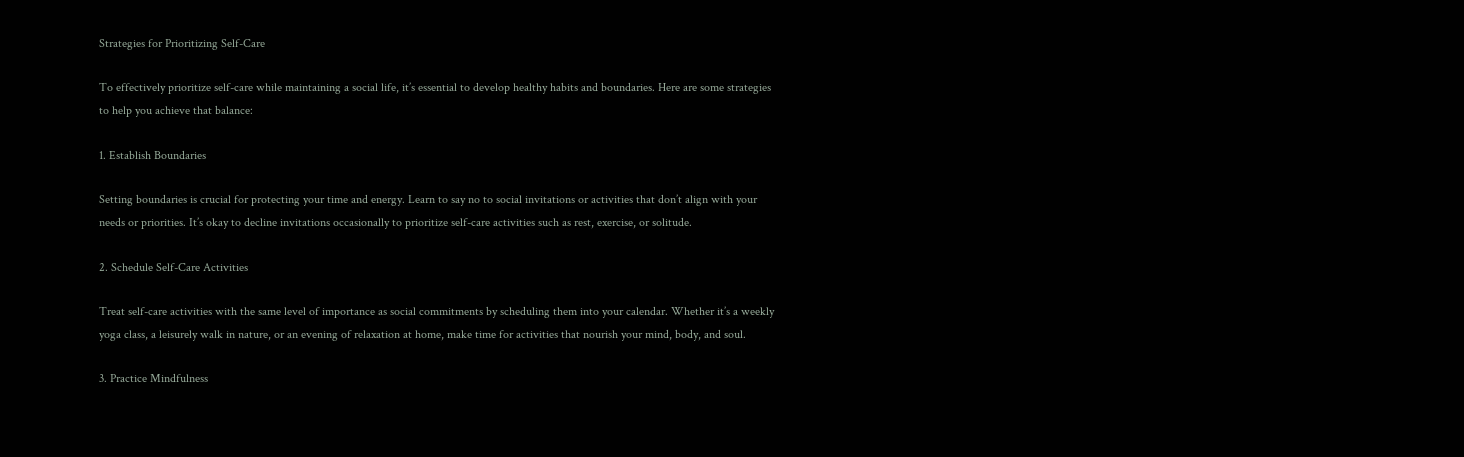Strategies for Prioritizing Self-Care

To effectively prioritize self-care while maintaining a social life, it’s essential to develop healthy habits and boundaries. Here are some strategies to help you achieve that balance:

1. Establish Boundaries

Setting boundaries is crucial for protecting your time and energy. Learn to say no to social invitations or activities that don’t align with your needs or priorities. It’s okay to decline invitations occasionally to prioritize self-care activities such as rest, exercise, or solitude.

2. Schedule Self-Care Activities

Treat self-care activities with the same level of importance as social commitments by scheduling them into your calendar. Whether it’s a weekly yoga class, a leisurely walk in nature, or an evening of relaxation at home, make time for activities that nourish your mind, body, and soul.

3. Practice Mindfulness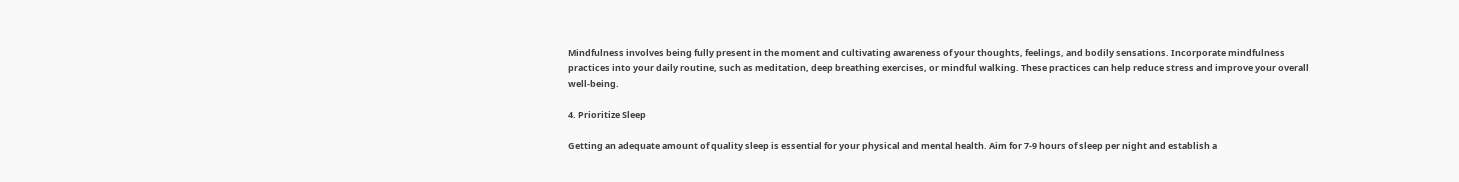Mindfulness involves being fully present in the moment and cultivating awareness of your thoughts, feelings, and bodily sensations. Incorporate mindfulness practices into your daily routine, such as meditation, deep breathing exercises, or mindful walking. These practices can help reduce stress and improve your overall well-being.

4. Prioritize Sleep

Getting an adequate amount of quality sleep is essential for your physical and mental health. Aim for 7-9 hours of sleep per night and establish a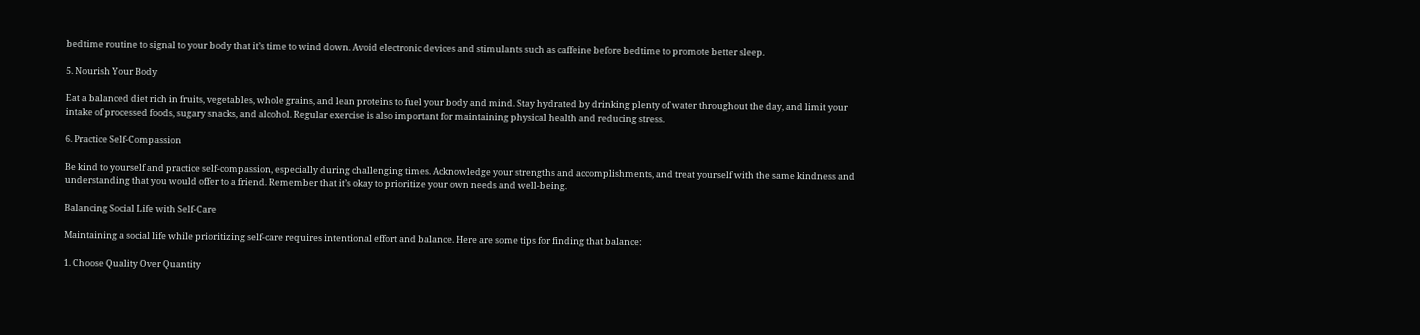bedtime routine to signal to your body that it’s time to wind down. Avoid electronic devices and stimulants such as caffeine before bedtime to promote better sleep.

5. Nourish Your Body

Eat a balanced diet rich in fruits, vegetables, whole grains, and lean proteins to fuel your body and mind. Stay hydrated by drinking plenty of water throughout the day, and limit your intake of processed foods, sugary snacks, and alcohol. Regular exercise is also important for maintaining physical health and reducing stress.

6. Practice Self-Compassion

Be kind to yourself and practice self-compassion, especially during challenging times. Acknowledge your strengths and accomplishments, and treat yourself with the same kindness and understanding that you would offer to a friend. Remember that it’s okay to prioritize your own needs and well-being.

Balancing Social Life with Self-Care

Maintaining a social life while prioritizing self-care requires intentional effort and balance. Here are some tips for finding that balance:

1. Choose Quality Over Quantity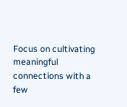Focus on cultivating meaningful connections with a few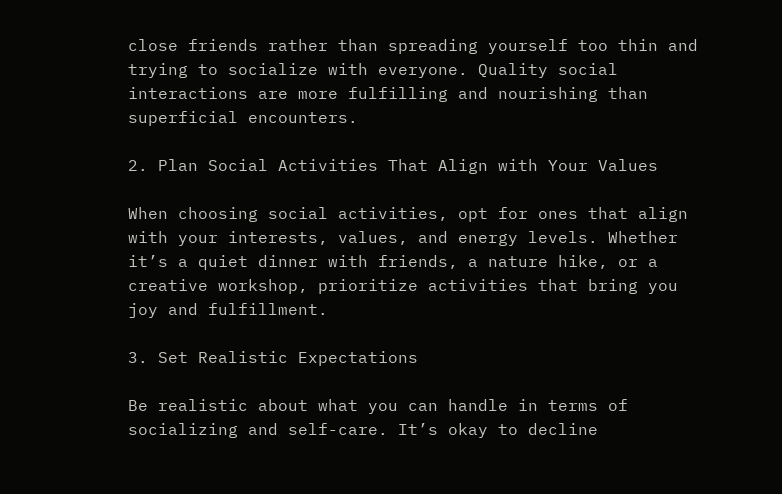close friends rather than spreading yourself too thin and trying to socialize with everyone. Quality social interactions are more fulfilling and nourishing than superficial encounters.

2. Plan Social Activities That Align with Your Values

When choosing social activities, opt for ones that align with your interests, values, and energy levels. Whether it’s a quiet dinner with friends, a nature hike, or a creative workshop, prioritize activities that bring you joy and fulfillment.

3. Set Realistic Expectations

Be realistic about what you can handle in terms of socializing and self-care. It’s okay to decline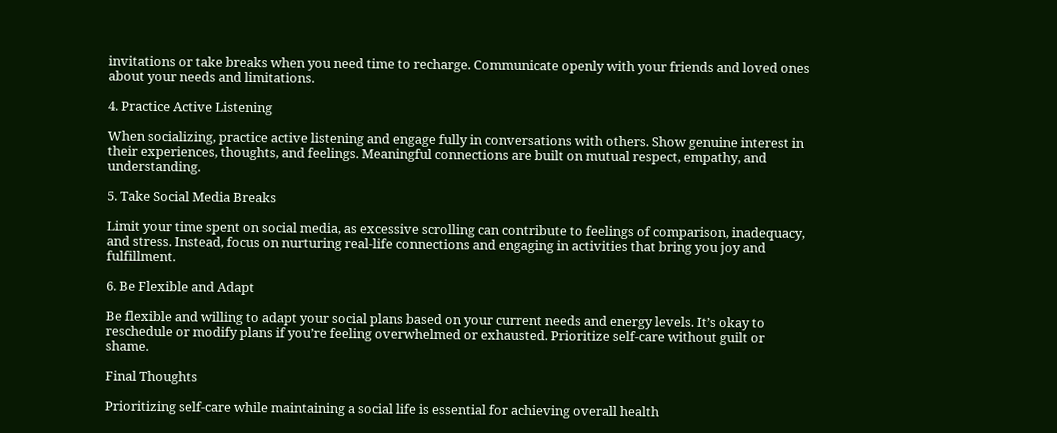invitations or take breaks when you need time to recharge. Communicate openly with your friends and loved ones about your needs and limitations.

4. Practice Active Listening

When socializing, practice active listening and engage fully in conversations with others. Show genuine interest in their experiences, thoughts, and feelings. Meaningful connections are built on mutual respect, empathy, and understanding.

5. Take Social Media Breaks

Limit your time spent on social media, as excessive scrolling can contribute to feelings of comparison, inadequacy, and stress. Instead, focus on nurturing real-life connections and engaging in activities that bring you joy and fulfillment.

6. Be Flexible and Adapt

Be flexible and willing to adapt your social plans based on your current needs and energy levels. It’s okay to reschedule or modify plans if you’re feeling overwhelmed or exhausted. Prioritize self-care without guilt or shame.

Final Thoughts

Prioritizing self-care while maintaining a social life is essential for achieving overall health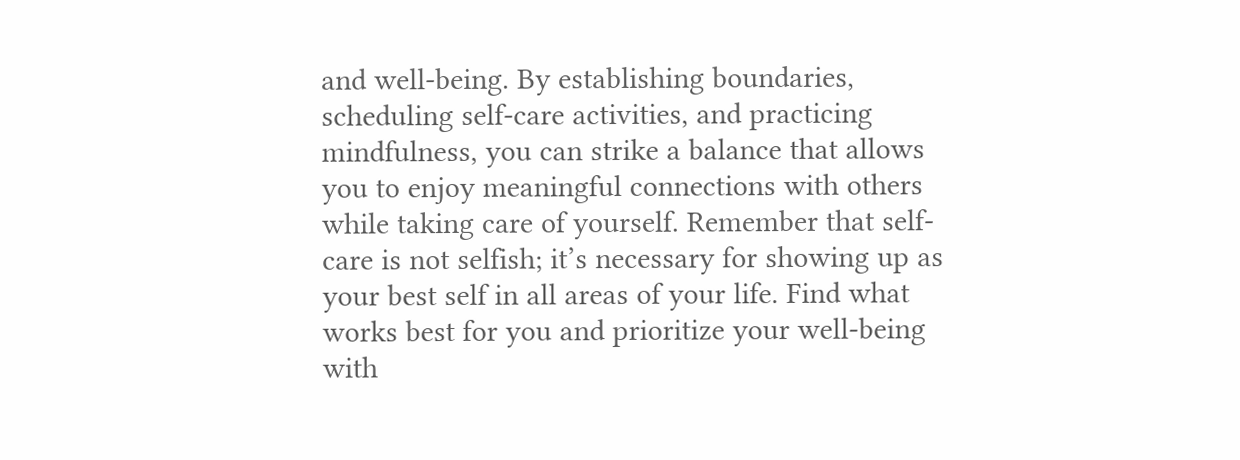and well-being. By establishing boundaries, scheduling self-care activities, and practicing mindfulness, you can strike a balance that allows you to enjoy meaningful connections with others while taking care of yourself. Remember that self-care is not selfish; it’s necessary for showing up as your best self in all areas of your life. Find what works best for you and prioritize your well-being with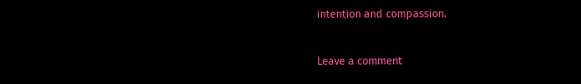intention and compassion.

Leave a comment